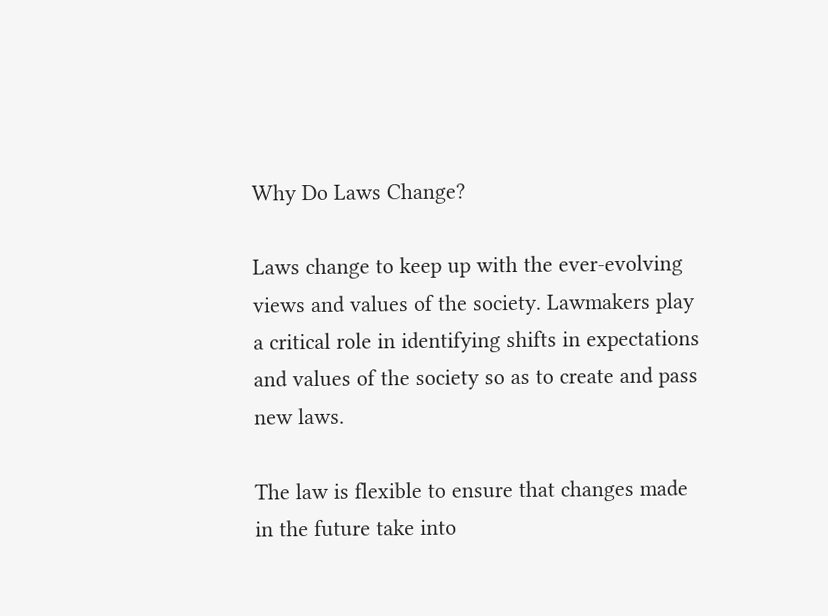Why Do Laws Change?

Laws change to keep up with the ever-evolving views and values of the society. Lawmakers play a critical role in identifying shifts in expectations and values of the society so as to create and pass new laws.

The law is flexible to ensure that changes made in the future take into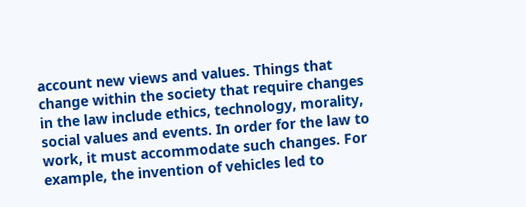account new views and values. Things that change within the society that require changes in the law include ethics, technology, morality, social values and events. In order for the law to work, it must accommodate such changes. For example, the invention of vehicles led to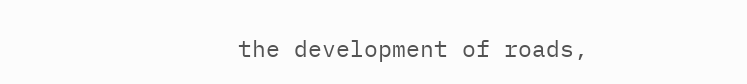the development of roads,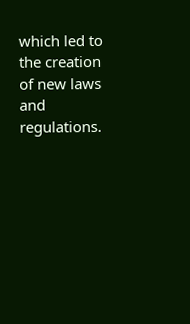which led to the creation of new laws and regulations.